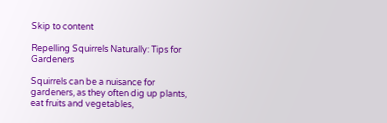Skip to content

Repelling Squirrels Naturally: Tips for Gardeners

Squirrels can be a nuisance for gardeners, as they often dig up plants, eat fruits and vegetables,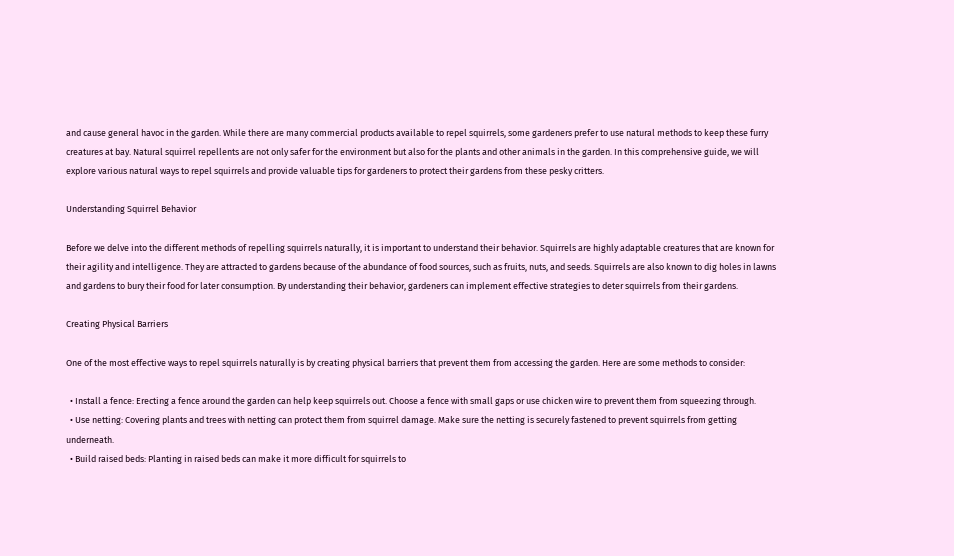and cause general havoc in the garden. While there are many commercial products available to repel squirrels, some gardeners prefer to use natural methods to keep these furry creatures at bay. Natural squirrel repellents are not only safer for the environment but also for the plants and other animals in the garden. In this comprehensive guide, we will explore various natural ways to repel squirrels and provide valuable tips for gardeners to protect their gardens from these pesky critters.

Understanding Squirrel Behavior

Before we delve into the different methods of repelling squirrels naturally, it is important to understand their behavior. Squirrels are highly adaptable creatures that are known for their agility and intelligence. They are attracted to gardens because of the abundance of food sources, such as fruits, nuts, and seeds. Squirrels are also known to dig holes in lawns and gardens to bury their food for later consumption. By understanding their behavior, gardeners can implement effective strategies to deter squirrels from their gardens.

Creating Physical Barriers

One of the most effective ways to repel squirrels naturally is by creating physical barriers that prevent them from accessing the garden. Here are some methods to consider:

  • Install a fence: Erecting a fence around the garden can help keep squirrels out. Choose a fence with small gaps or use chicken wire to prevent them from squeezing through.
  • Use netting: Covering plants and trees with netting can protect them from squirrel damage. Make sure the netting is securely fastened to prevent squirrels from getting underneath.
  • Build raised beds: Planting in raised beds can make it more difficult for squirrels to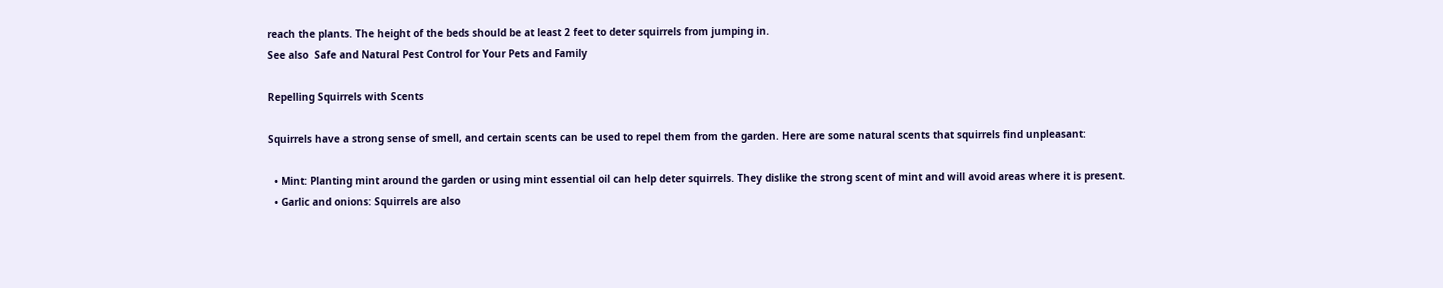reach the plants. The height of the beds should be at least 2 feet to deter squirrels from jumping in.
See also  Safe and Natural Pest Control for Your Pets and Family

Repelling Squirrels with Scents

Squirrels have a strong sense of smell, and certain scents can be used to repel them from the garden. Here are some natural scents that squirrels find unpleasant:

  • Mint: Planting mint around the garden or using mint essential oil can help deter squirrels. They dislike the strong scent of mint and will avoid areas where it is present.
  • Garlic and onions: Squirrels are also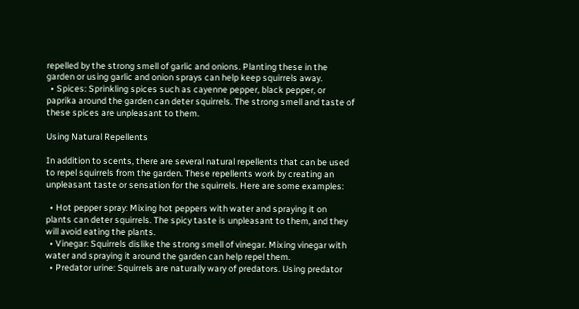repelled by the strong smell of garlic and onions. Planting these in the garden or using garlic and onion sprays can help keep squirrels away.
  • Spices: Sprinkling spices such as cayenne pepper, black pepper, or paprika around the garden can deter squirrels. The strong smell and taste of these spices are unpleasant to them.

Using Natural Repellents

In addition to scents, there are several natural repellents that can be used to repel squirrels from the garden. These repellents work by creating an unpleasant taste or sensation for the squirrels. Here are some examples:

  • Hot pepper spray: Mixing hot peppers with water and spraying it on plants can deter squirrels. The spicy taste is unpleasant to them, and they will avoid eating the plants.
  • Vinegar: Squirrels dislike the strong smell of vinegar. Mixing vinegar with water and spraying it around the garden can help repel them.
  • Predator urine: Squirrels are naturally wary of predators. Using predator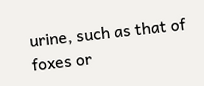urine, such as that of foxes or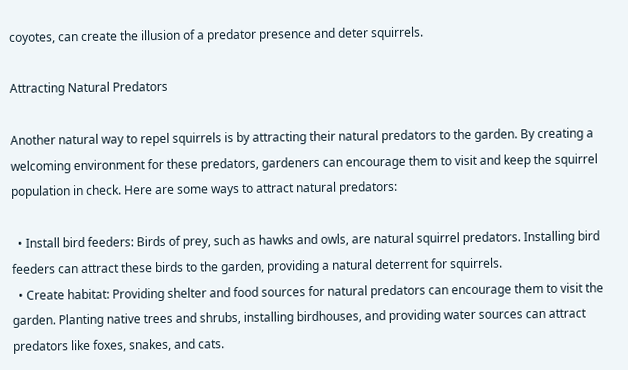coyotes, can create the illusion of a predator presence and deter squirrels.

Attracting Natural Predators

Another natural way to repel squirrels is by attracting their natural predators to the garden. By creating a welcoming environment for these predators, gardeners can encourage them to visit and keep the squirrel population in check. Here are some ways to attract natural predators:

  • Install bird feeders: Birds of prey, such as hawks and owls, are natural squirrel predators. Installing bird feeders can attract these birds to the garden, providing a natural deterrent for squirrels.
  • Create habitat: Providing shelter and food sources for natural predators can encourage them to visit the garden. Planting native trees and shrubs, installing birdhouses, and providing water sources can attract predators like foxes, snakes, and cats.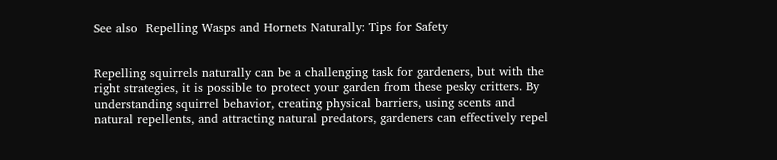See also  Repelling Wasps and Hornets Naturally: Tips for Safety


Repelling squirrels naturally can be a challenging task for gardeners, but with the right strategies, it is possible to protect your garden from these pesky critters. By understanding squirrel behavior, creating physical barriers, using scents and natural repellents, and attracting natural predators, gardeners can effectively repel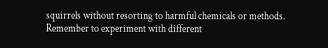squirrels without resorting to harmful chemicals or methods. Remember to experiment with different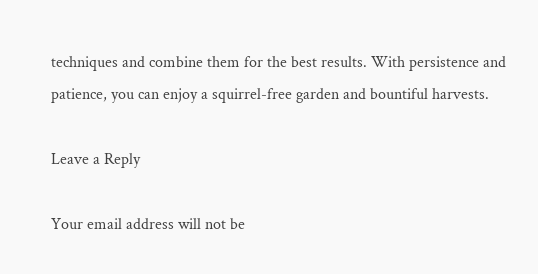techniques and combine them for the best results. With persistence and patience, you can enjoy a squirrel-free garden and bountiful harvests.

Leave a Reply

Your email address will not be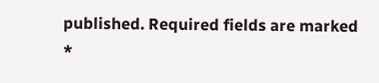published. Required fields are marked *